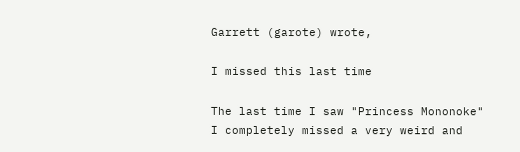Garrett (garote) wrote,

I missed this last time

The last time I saw "Princess Mononoke" I completely missed a very weird and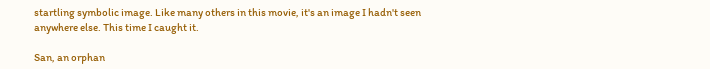startling symbolic image. Like many others in this movie, it's an image I hadn't seen anywhere else. This time I caught it.

San, an orphan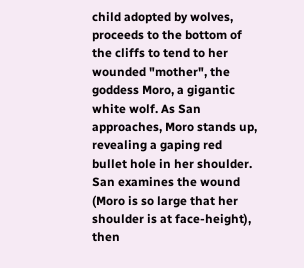child adopted by wolves, proceeds to the bottom of the cliffs to tend to her wounded "mother", the goddess Moro, a gigantic white wolf. As San approaches, Moro stands up, revealing a gaping red bullet hole in her shoulder. San examines the wound (Moro is so large that her shoulder is at face-height), then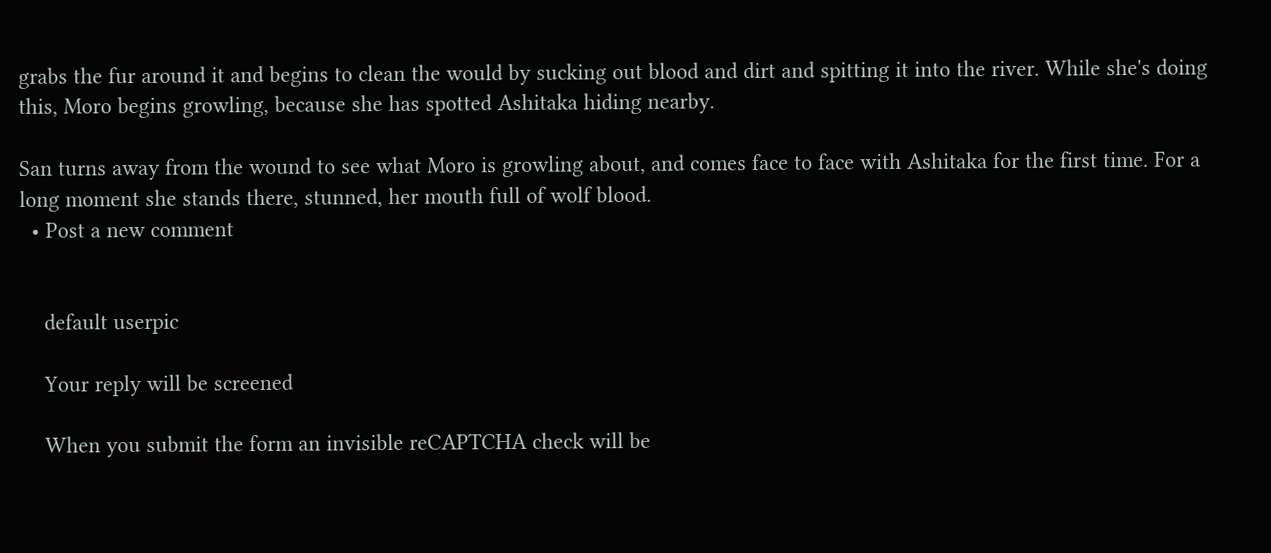grabs the fur around it and begins to clean the would by sucking out blood and dirt and spitting it into the river. While she's doing this, Moro begins growling, because she has spotted Ashitaka hiding nearby.

San turns away from the wound to see what Moro is growling about, and comes face to face with Ashitaka for the first time. For a long moment she stands there, stunned, her mouth full of wolf blood.
  • Post a new comment


    default userpic

    Your reply will be screened

    When you submit the form an invisible reCAPTCHA check will be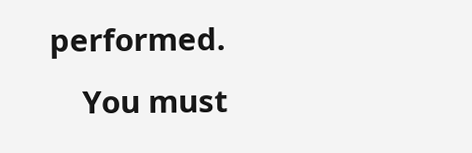performed.
    You must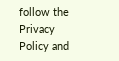follow the Privacy Policy and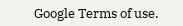Google Terms of use.